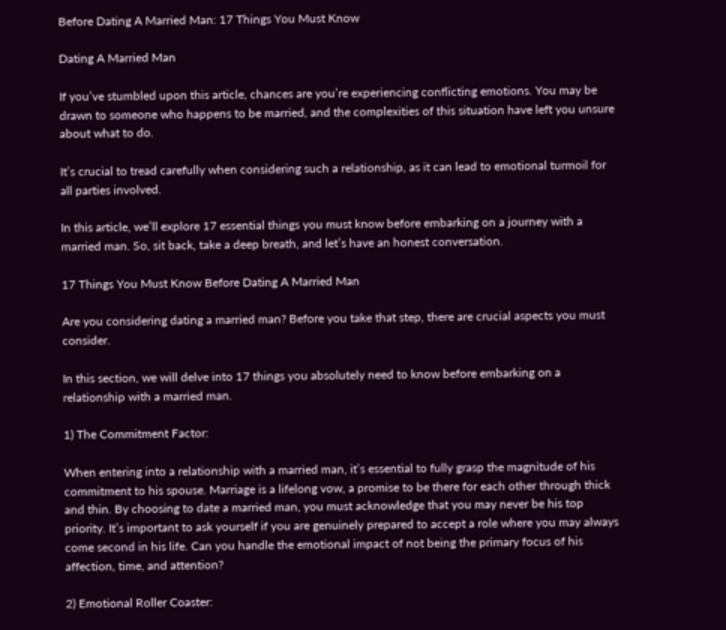Before Dating A Married Man: 17 Things You Must Know

Dating A Married Man

If you’ve stumbled upon this article, chances are you’re experiencing conflicting emotions. You may be drawn to someone who happens to be married, and the complexities of this situation have left you unsure about what to do.

It’s crucial to tread carefully when considering such a relationship, as it can lead to emotional turmoil for all parties involved.

In this article, we’ll explore 17 essential things you must know before embarking on a journey with a married man. So, sit back, take a deep breath, and let’s have an honest conversation.

17 Things You Must Know Before Dating A Married Man

Are you considering dating a married man? Before you take that step, there are crucial aspects you must consider.

In this section, we will delve into 17 things you absolutely need to know before embarking on a relationship with a married man.

1) The Commitment Factor:

When entering into a relationship with a married man, it’s essential to fully grasp the magnitude of his commitment to his spouse. Marriage is a lifelong vow, a promise to be there for each other through thick and thin. By choosing to date a married man, you must acknowledge that you may never be his top priority. It’s important to ask yourself if you are genuinely prepared to accept a role where you may always come second in his life. Can you handle the emotional impact of not being the primary focus of his affection, time, and attention?

2) Emotional Roller Coaster: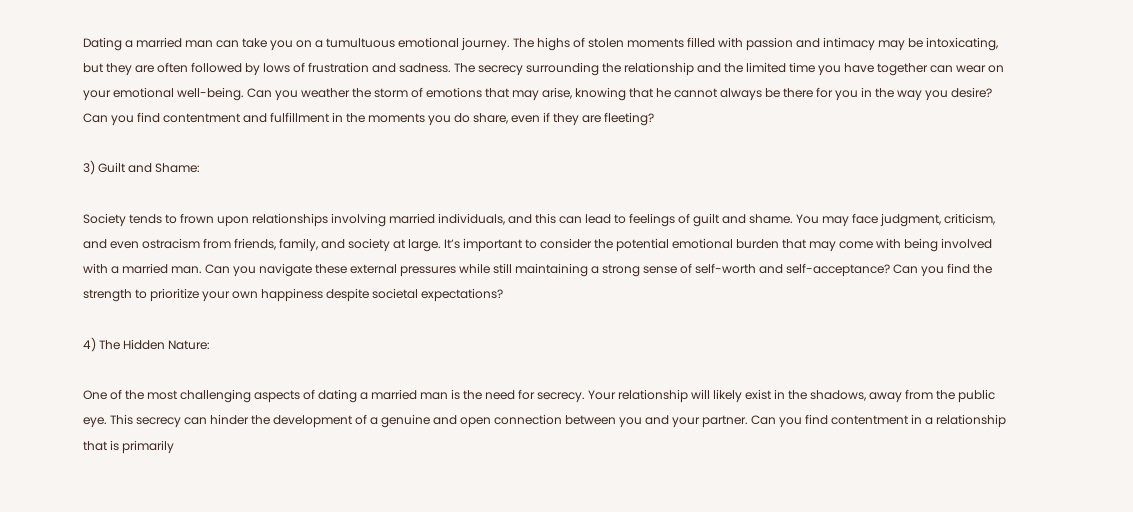Dating a married man can take you on a tumultuous emotional journey. The highs of stolen moments filled with passion and intimacy may be intoxicating, but they are often followed by lows of frustration and sadness. The secrecy surrounding the relationship and the limited time you have together can wear on your emotional well-being. Can you weather the storm of emotions that may arise, knowing that he cannot always be there for you in the way you desire? Can you find contentment and fulfillment in the moments you do share, even if they are fleeting?

3) Guilt and Shame:

Society tends to frown upon relationships involving married individuals, and this can lead to feelings of guilt and shame. You may face judgment, criticism, and even ostracism from friends, family, and society at large. It’s important to consider the potential emotional burden that may come with being involved with a married man. Can you navigate these external pressures while still maintaining a strong sense of self-worth and self-acceptance? Can you find the strength to prioritize your own happiness despite societal expectations?

4) The Hidden Nature:

One of the most challenging aspects of dating a married man is the need for secrecy. Your relationship will likely exist in the shadows, away from the public eye. This secrecy can hinder the development of a genuine and open connection between you and your partner. Can you find contentment in a relationship that is primarily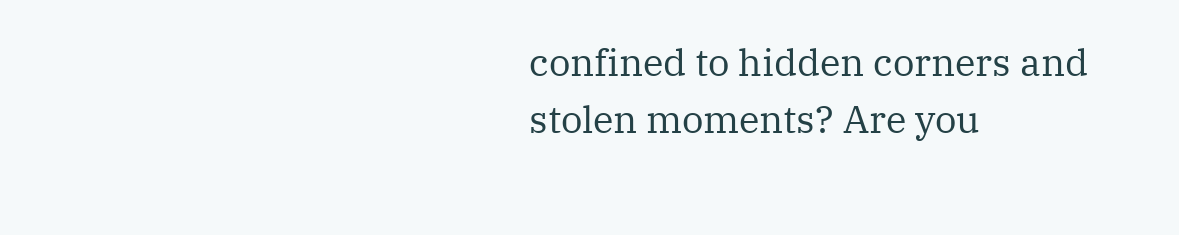confined to hidden corners and stolen moments? Are you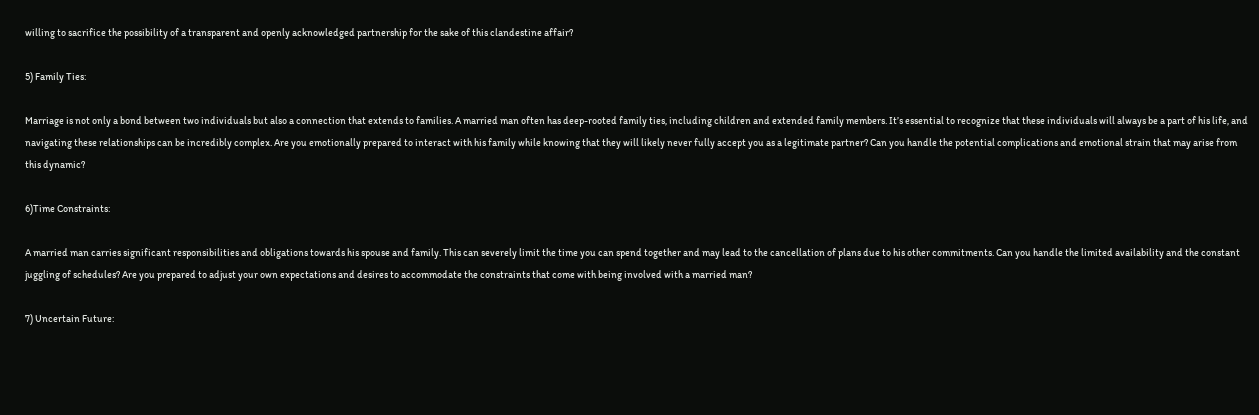willing to sacrifice the possibility of a transparent and openly acknowledged partnership for the sake of this clandestine affair?

5) Family Ties:

Marriage is not only a bond between two individuals but also a connection that extends to families. A married man often has deep-rooted family ties, including children and extended family members. It’s essential to recognize that these individuals will always be a part of his life, and navigating these relationships can be incredibly complex. Are you emotionally prepared to interact with his family while knowing that they will likely never fully accept you as a legitimate partner? Can you handle the potential complications and emotional strain that may arise from this dynamic?

6)Time Constraints:

A married man carries significant responsibilities and obligations towards his spouse and family. This can severely limit the time you can spend together and may lead to the cancellation of plans due to his other commitments. Can you handle the limited availability and the constant juggling of schedules? Are you prepared to adjust your own expectations and desires to accommodate the constraints that come with being involved with a married man?

7) Uncertain Future: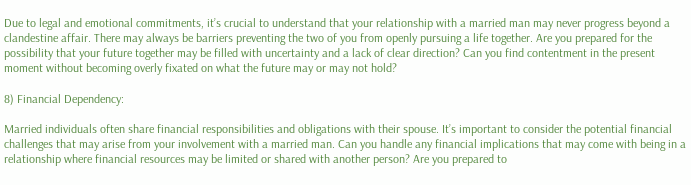Due to legal and emotional commitments, it’s crucial to understand that your relationship with a married man may never progress beyond a clandestine affair. There may always be barriers preventing the two of you from openly pursuing a life together. Are you prepared for the possibility that your future together may be filled with uncertainty and a lack of clear direction? Can you find contentment in the present moment without becoming overly fixated on what the future may or may not hold?

8) Financial Dependency:

Married individuals often share financial responsibilities and obligations with their spouse. It’s important to consider the potential financial challenges that may arise from your involvement with a married man. Can you handle any financial implications that may come with being in a relationship where financial resources may be limited or shared with another person? Are you prepared to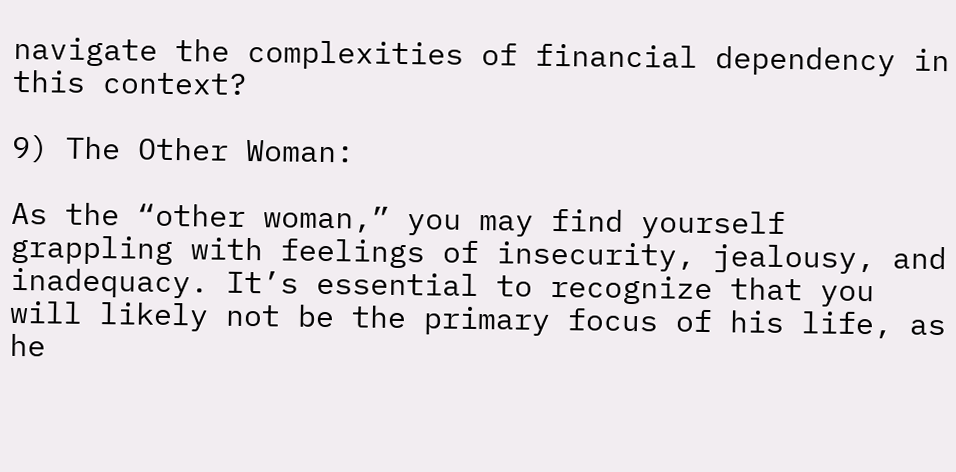navigate the complexities of financial dependency in this context?

9) The Other Woman:

As the “other woman,” you may find yourself grappling with feelings of insecurity, jealousy, and inadequacy. It’s essential to recognize that you will likely not be the primary focus of his life, as he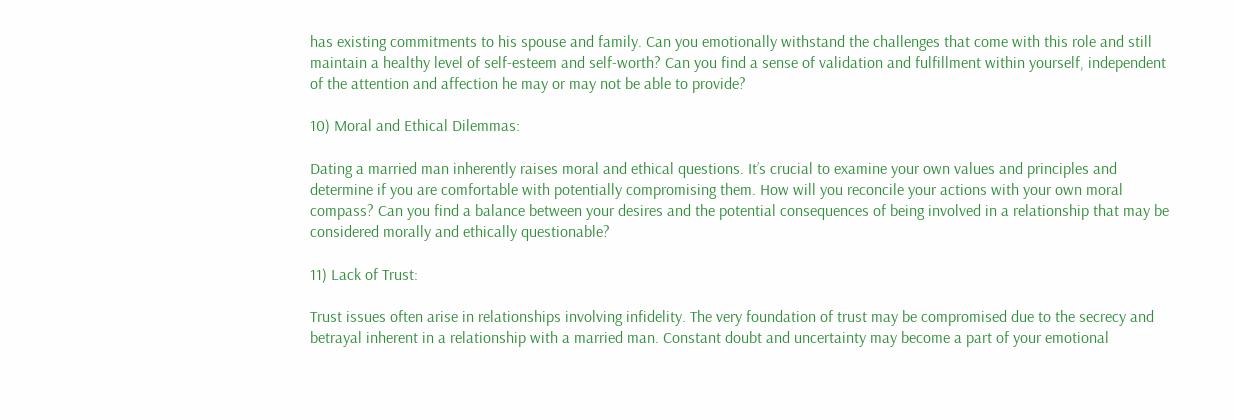has existing commitments to his spouse and family. Can you emotionally withstand the challenges that come with this role and still maintain a healthy level of self-esteem and self-worth? Can you find a sense of validation and fulfillment within yourself, independent of the attention and affection he may or may not be able to provide?

10) Moral and Ethical Dilemmas:

Dating a married man inherently raises moral and ethical questions. It’s crucial to examine your own values and principles and determine if you are comfortable with potentially compromising them. How will you reconcile your actions with your own moral compass? Can you find a balance between your desires and the potential consequences of being involved in a relationship that may be considered morally and ethically questionable?

11) Lack of Trust:

Trust issues often arise in relationships involving infidelity. The very foundation of trust may be compromised due to the secrecy and betrayal inherent in a relationship with a married man. Constant doubt and uncertainty may become a part of your emotional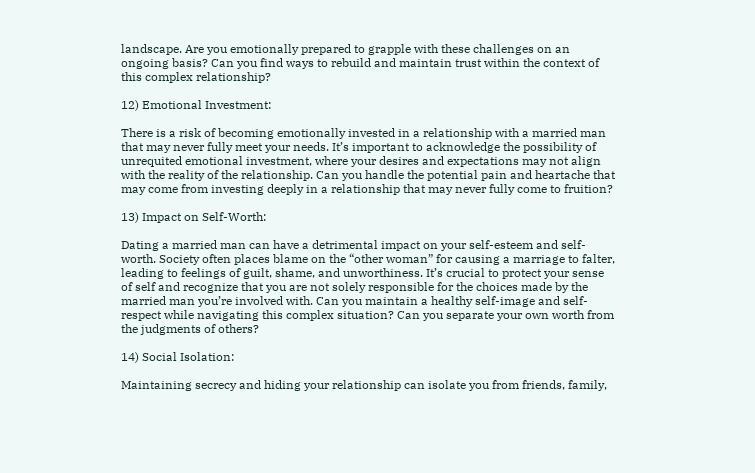landscape. Are you emotionally prepared to grapple with these challenges on an ongoing basis? Can you find ways to rebuild and maintain trust within the context of this complex relationship?

12) Emotional Investment:

There is a risk of becoming emotionally invested in a relationship with a married man that may never fully meet your needs. It’s important to acknowledge the possibility of unrequited emotional investment, where your desires and expectations may not align with the reality of the relationship. Can you handle the potential pain and heartache that may come from investing deeply in a relationship that may never fully come to fruition?

13) Impact on Self-Worth:

Dating a married man can have a detrimental impact on your self-esteem and self-worth. Society often places blame on the “other woman” for causing a marriage to falter, leading to feelings of guilt, shame, and unworthiness. It’s crucial to protect your sense of self and recognize that you are not solely responsible for the choices made by the married man you’re involved with. Can you maintain a healthy self-image and self-respect while navigating this complex situation? Can you separate your own worth from the judgments of others?

14) Social Isolation:

Maintaining secrecy and hiding your relationship can isolate you from friends, family,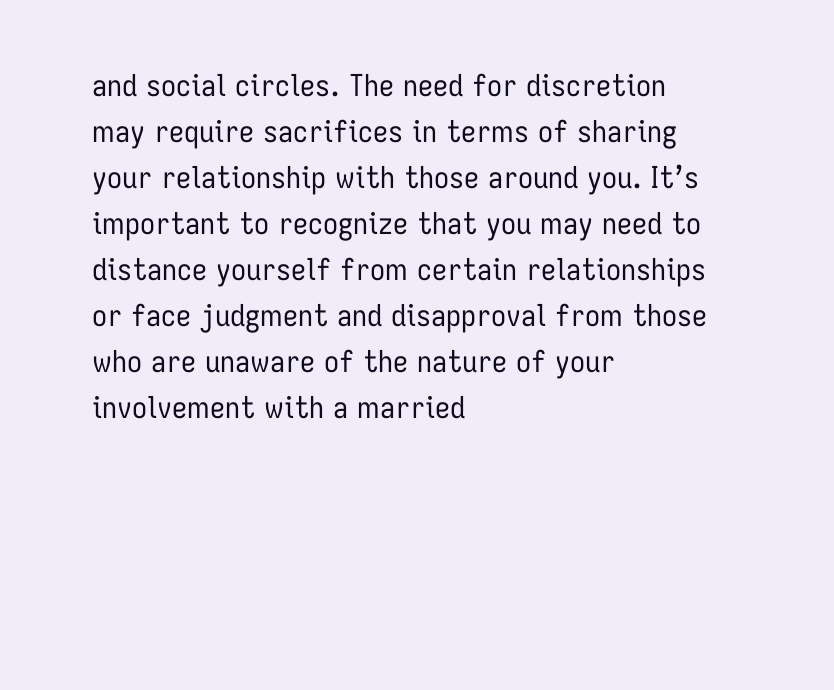and social circles. The need for discretion may require sacrifices in terms of sharing your relationship with those around you. It’s important to recognize that you may need to distance yourself from certain relationships or face judgment and disapproval from those who are unaware of the nature of your involvement with a married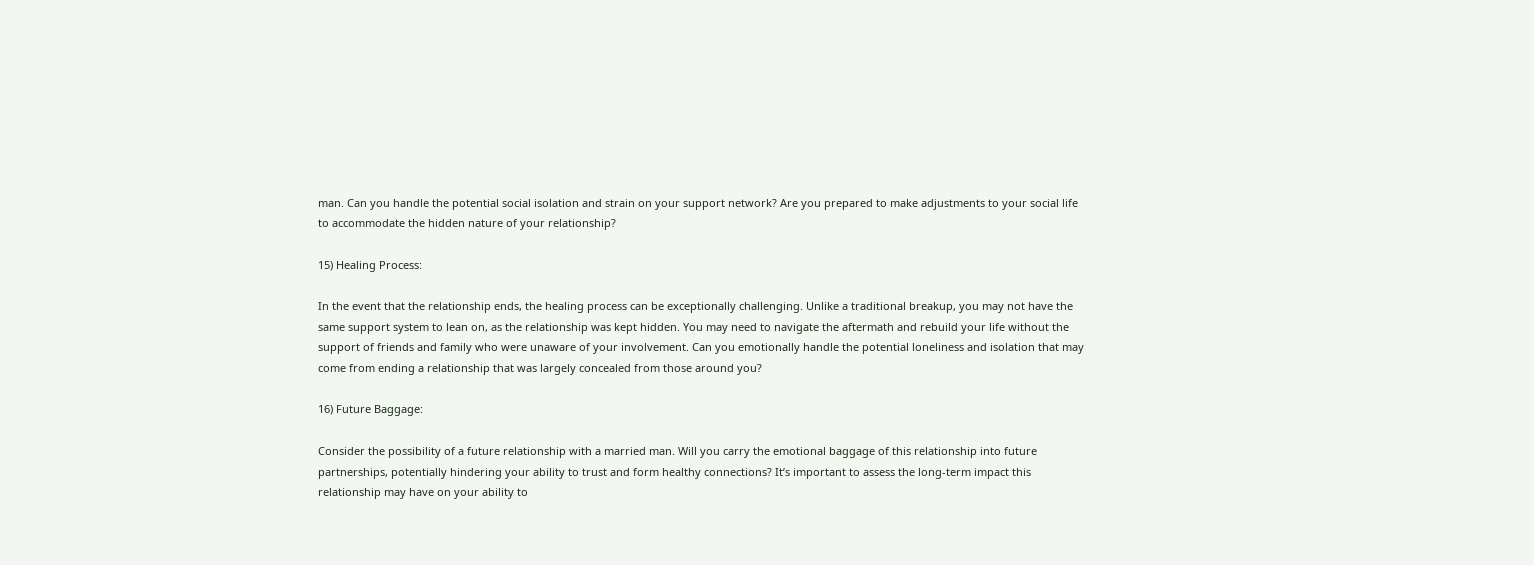man. Can you handle the potential social isolation and strain on your support network? Are you prepared to make adjustments to your social life to accommodate the hidden nature of your relationship?

15) Healing Process:

In the event that the relationship ends, the healing process can be exceptionally challenging. Unlike a traditional breakup, you may not have the same support system to lean on, as the relationship was kept hidden. You may need to navigate the aftermath and rebuild your life without the support of friends and family who were unaware of your involvement. Can you emotionally handle the potential loneliness and isolation that may come from ending a relationship that was largely concealed from those around you?

16) Future Baggage:

Consider the possibility of a future relationship with a married man. Will you carry the emotional baggage of this relationship into future partnerships, potentially hindering your ability to trust and form healthy connections? It’s important to assess the long-term impact this relationship may have on your ability to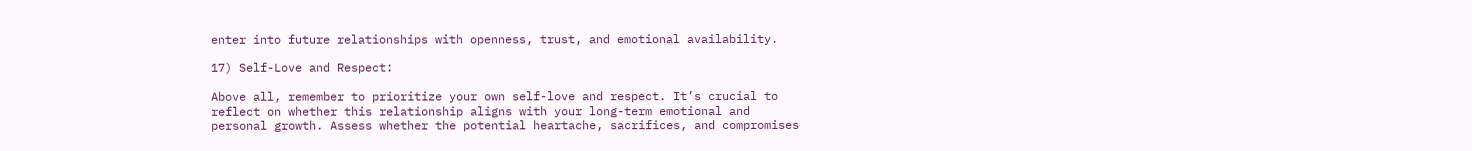enter into future relationships with openness, trust, and emotional availability.

17) Self-Love and Respect:

Above all, remember to prioritize your own self-love and respect. It’s crucial to reflect on whether this relationship aligns with your long-term emotional and personal growth. Assess whether the potential heartache, sacrifices, and compromises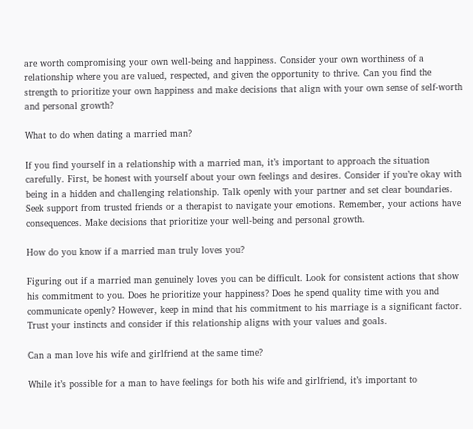are worth compromising your own well-being and happiness. Consider your own worthiness of a relationship where you are valued, respected, and given the opportunity to thrive. Can you find the strength to prioritize your own happiness and make decisions that align with your own sense of self-worth and personal growth?

What to do when dating a married man?

If you find yourself in a relationship with a married man, it’s important to approach the situation carefully. First, be honest with yourself about your own feelings and desires. Consider if you’re okay with being in a hidden and challenging relationship. Talk openly with your partner and set clear boundaries. Seek support from trusted friends or a therapist to navigate your emotions. Remember, your actions have consequences. Make decisions that prioritize your well-being and personal growth.

How do you know if a married man truly loves you?

Figuring out if a married man genuinely loves you can be difficult. Look for consistent actions that show his commitment to you. Does he prioritize your happiness? Does he spend quality time with you and communicate openly? However, keep in mind that his commitment to his marriage is a significant factor. Trust your instincts and consider if this relationship aligns with your values and goals.

Can a man love his wife and girlfriend at the same time?

While it’s possible for a man to have feelings for both his wife and girlfriend, it’s important to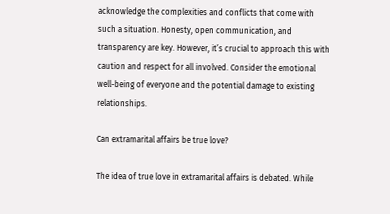acknowledge the complexities and conflicts that come with such a situation. Honesty, open communication, and transparency are key. However, it’s crucial to approach this with caution and respect for all involved. Consider the emotional well-being of everyone and the potential damage to existing relationships.

Can extramarital affairs be true love?

The idea of true love in extramarital affairs is debated. While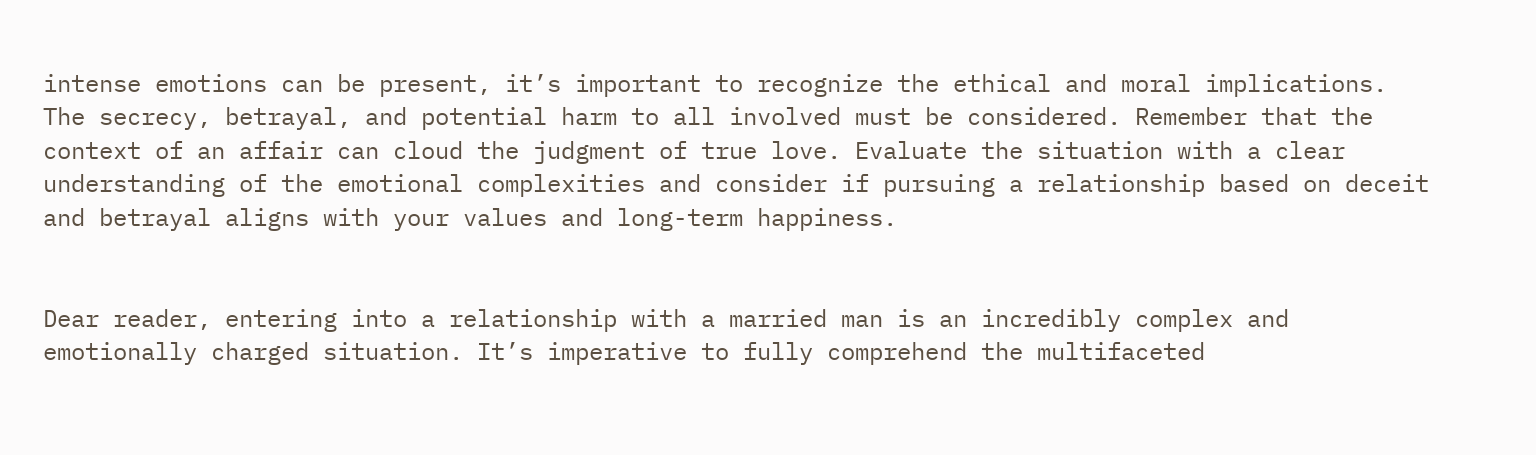intense emotions can be present, it’s important to recognize the ethical and moral implications. The secrecy, betrayal, and potential harm to all involved must be considered. Remember that the context of an affair can cloud the judgment of true love. Evaluate the situation with a clear understanding of the emotional complexities and consider if pursuing a relationship based on deceit and betrayal aligns with your values and long-term happiness.


Dear reader, entering into a relationship with a married man is an incredibly complex and emotionally charged situation. It’s imperative to fully comprehend the multifaceted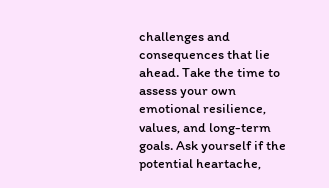challenges and consequences that lie ahead. Take the time to assess your own emotional resilience, values, and long-term goals. Ask yourself if the potential heartache,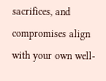sacrifices, and compromises align with your own well-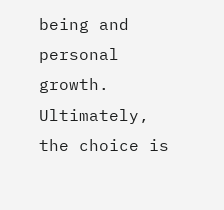being and personal growth. Ultimately, the choice is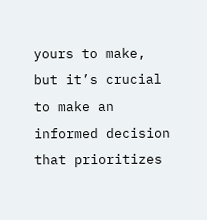yours to make, but it’s crucial to make an informed decision that prioritizes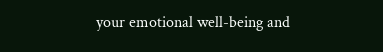your emotional well-being and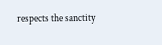respects the sanctity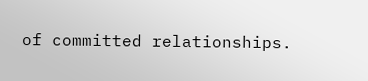of committed relationships.